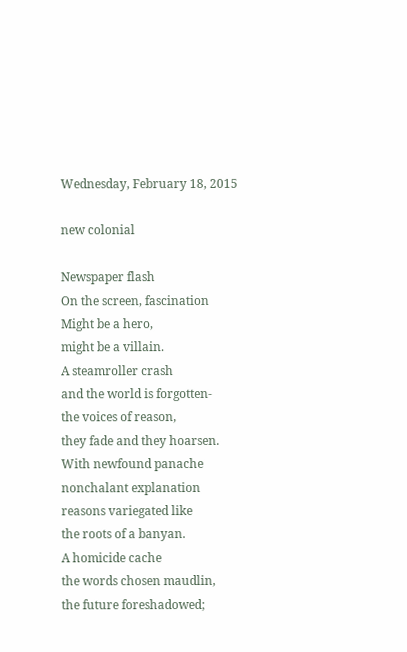Wednesday, February 18, 2015

new colonial

Newspaper flash
On the screen, fascination
Might be a hero,
might be a villain.
A steamroller crash
and the world is forgotten-
the voices of reason,
they fade and they hoarsen.
With newfound panache
nonchalant explanation
reasons variegated like
the roots of a banyan.
A homicide cache
the words chosen maudlin,
the future foreshadowed;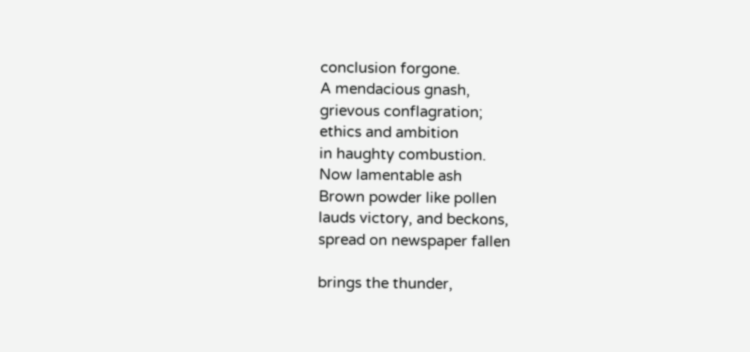conclusion forgone.
A mendacious gnash,
grievous conflagration;
ethics and ambition
in haughty combustion.
Now lamentable ash
Brown powder like pollen
lauds victory, and beckons,
spread on newspaper fallen

brings the thunder,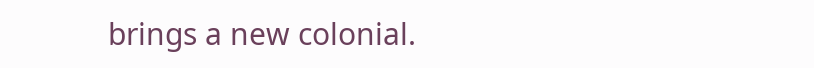brings a new colonial.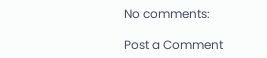No comments:

Post a Comment